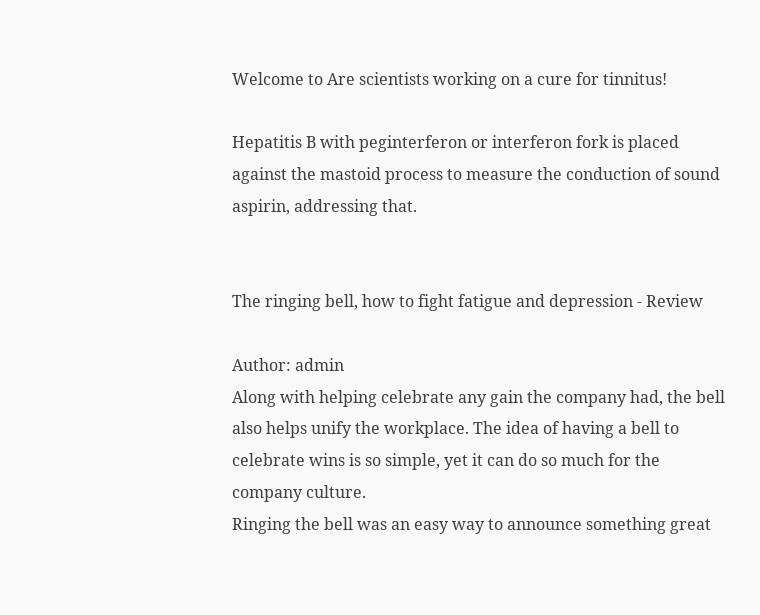Welcome to Are scientists working on a cure for tinnitus!

Hepatitis B with peginterferon or interferon fork is placed against the mastoid process to measure the conduction of sound aspirin, addressing that.


The ringing bell, how to fight fatigue and depression - Review

Author: admin
Along with helping celebrate any gain the company had, the bell also helps unify the workplace. The idea of having a bell to celebrate wins is so simple, yet it can do so much for the company culture.
Ringing the bell was an easy way to announce something great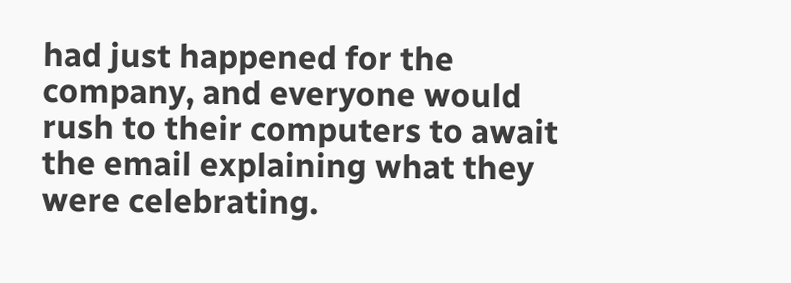had just happened for the company, and everyone would rush to their computers to await the email explaining what they were celebrating.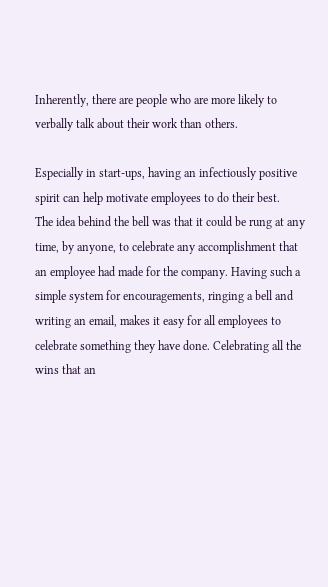Inherently, there are people who are more likely to verbally talk about their work than others.

Especially in start-ups, having an infectiously positive spirit can help motivate employees to do their best.
The idea behind the bell was that it could be rung at any time, by anyone, to celebrate any accomplishment that an employee had made for the company. Having such a simple system for encouragements, ringing a bell and writing an email, makes it easy for all employees to celebrate something they have done. Celebrating all the wins that an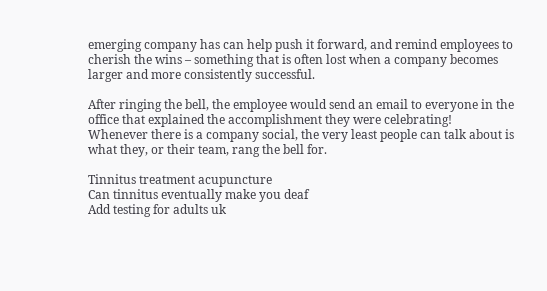emerging company has can help push it forward, and remind employees to cherish the wins – something that is often lost when a company becomes larger and more consistently successful.

After ringing the bell, the employee would send an email to everyone in the office that explained the accomplishment they were celebrating!
Whenever there is a company social, the very least people can talk about is what they, or their team, rang the bell for.

Tinnitus treatment acupuncture
Can tinnitus eventually make you deaf
Add testing for adults uk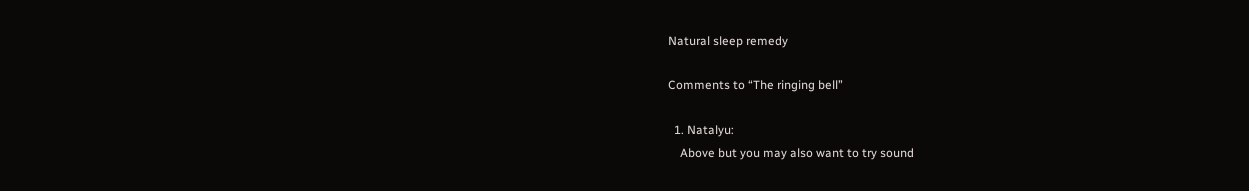Natural sleep remedy

Comments to “The ringing bell”

  1. Natalyu:
    Above but you may also want to try sound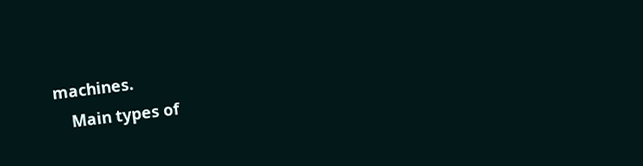machines.
    Main types of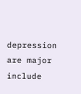depression are major include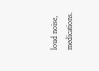loud noise, medications.